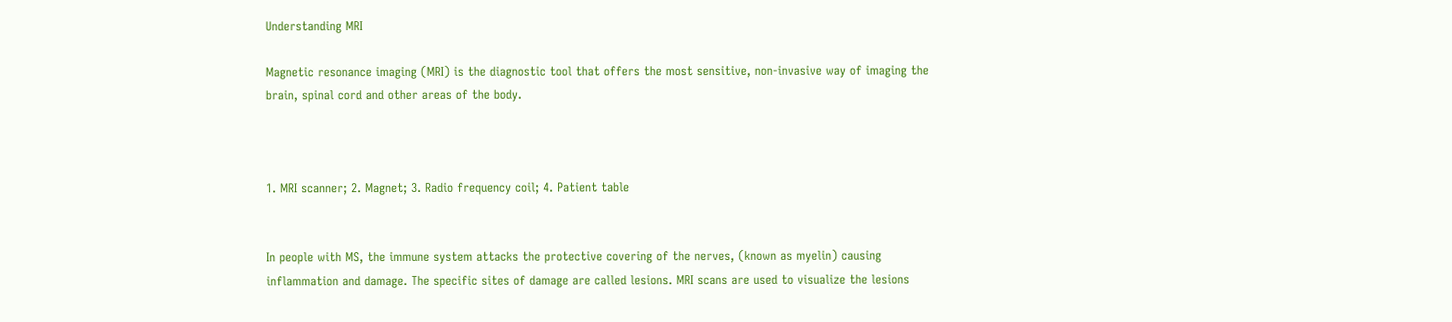Understanding MRI

Magnetic resonance imaging (MRI) is the diagnostic tool that offers the most sensitive, non-invasive way of imaging the brain, spinal cord and other areas of the body.



1. MRI scanner; 2. Magnet; 3. Radio frequency coil; 4. Patient table


In people with MS, the immune system attacks the protective covering of the nerves, (known as myelin) causing inflammation and damage. The specific sites of damage are called lesions. MRI scans are used to visualize the lesions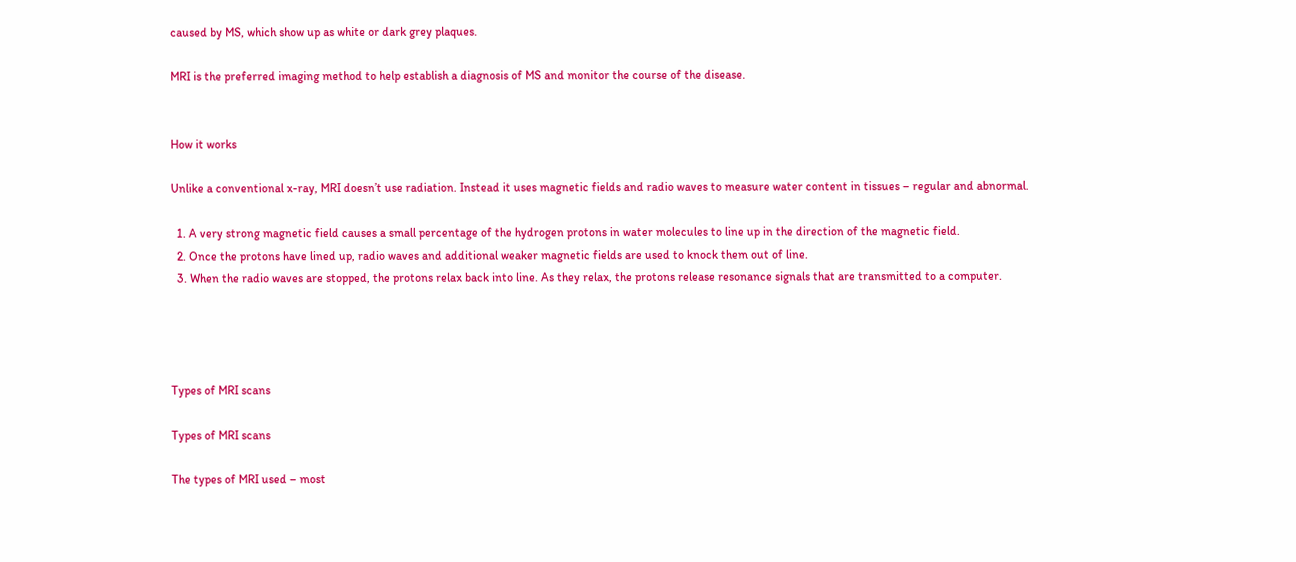caused by MS, which show up as white or dark grey plaques.

MRI is the preferred imaging method to help establish a diagnosis of MS and monitor the course of the disease.


How it works

Unlike a conventional x-ray, MRI doesn’t use radiation. Instead it uses magnetic fields and radio waves to measure water content in tissues – regular and abnormal.

  1. A very strong magnetic field causes a small percentage of the hydrogen protons in water molecules to line up in the direction of the magnetic field.
  2. Once the protons have lined up, radio waves and additional weaker magnetic fields are used to knock them out of line.
  3. When the radio waves are stopped, the protons relax back into line. As they relax, the protons release resonance signals that are transmitted to a computer.




Types of MRI scans

Types of MRI scans

The types of MRI used – most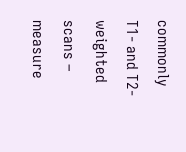commonly T1- and T2-weighted scans – measure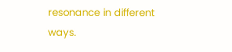resonance in different ways.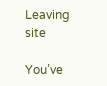Leaving site

You’ve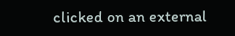clicked on an external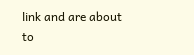link and are about to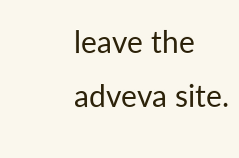leave the adveva site.